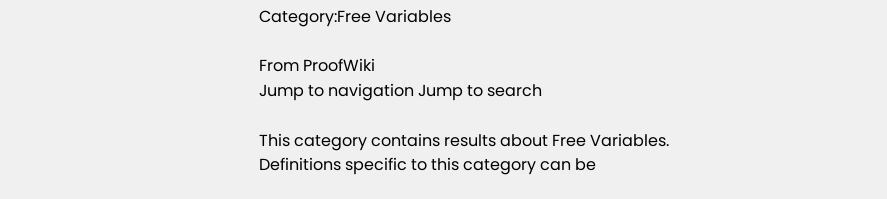Category:Free Variables

From ProofWiki
Jump to navigation Jump to search

This category contains results about Free Variables.
Definitions specific to this category can be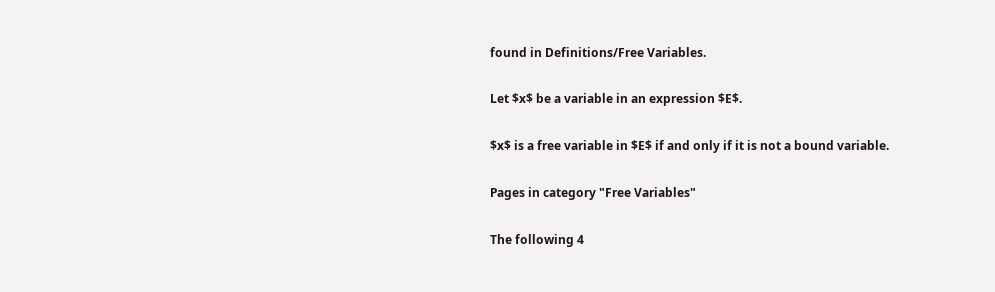found in Definitions/Free Variables.

Let $x$ be a variable in an expression $E$.

$x$ is a free variable in $E$ if and only if it is not a bound variable.

Pages in category "Free Variables"

The following 4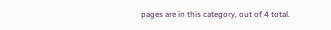pages are in this category, out of 4 total.